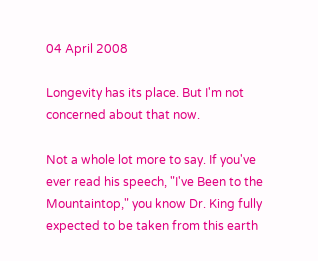04 April 2008

Longevity has its place. But I'm not concerned about that now.

Not a whole lot more to say. If you've ever read his speech, "I've Been to the Mountaintop," you know Dr. King fully expected to be taken from this earth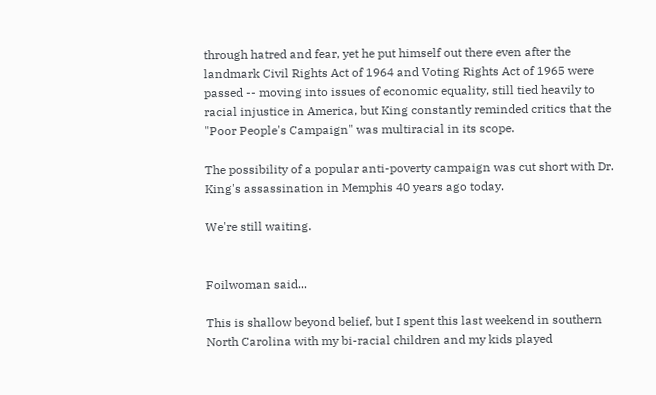through hatred and fear, yet he put himself out there even after the landmark Civil Rights Act of 1964 and Voting Rights Act of 1965 were passed -- moving into issues of economic equality, still tied heavily to racial injustice in America, but King constantly reminded critics that the "Poor People's Campaign" was multiracial in its scope.

The possibility of a popular anti-poverty campaign was cut short with Dr. King's assassination in Memphis 40 years ago today.

We're still waiting.


Foilwoman said...

This is shallow beyond belief, but I spent this last weekend in southern North Carolina with my bi-racial children and my kids played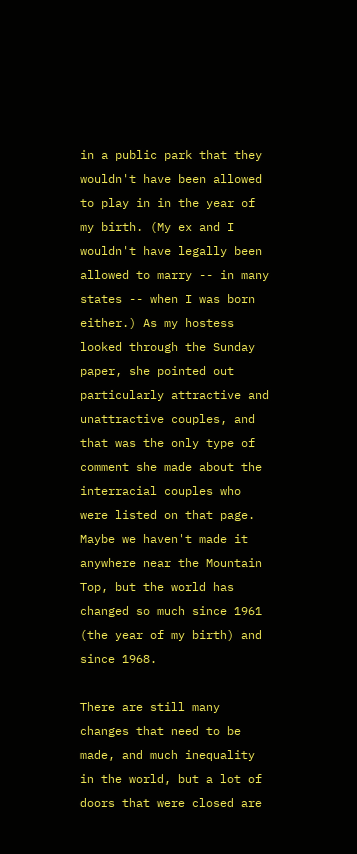in a public park that they wouldn't have been allowed to play in in the year of my birth. (My ex and I wouldn't have legally been allowed to marry -- in many states -- when I was born either.) As my hostess looked through the Sunday paper, she pointed out particularly attractive and unattractive couples, and that was the only type of comment she made about the interracial couples who were listed on that page. Maybe we haven't made it anywhere near the Mountain Top, but the world has changed so much since 1961 (the year of my birth) and since 1968.

There are still many changes that need to be made, and much inequality in the world, but a lot of doors that were closed are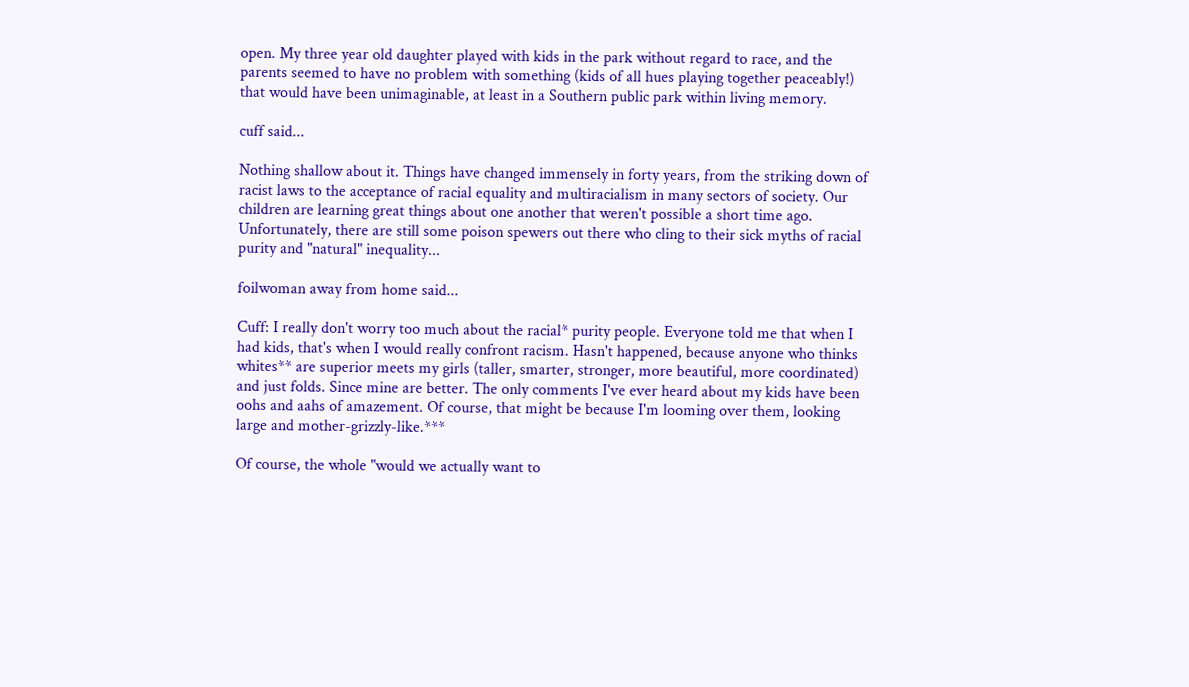open. My three year old daughter played with kids in the park without regard to race, and the parents seemed to have no problem with something (kids of all hues playing together peaceably!) that would have been unimaginable, at least in a Southern public park within living memory.

cuff said...

Nothing shallow about it. Things have changed immensely in forty years, from the striking down of racist laws to the acceptance of racial equality and multiracialism in many sectors of society. Our children are learning great things about one another that weren't possible a short time ago. Unfortunately, there are still some poison spewers out there who cling to their sick myths of racial purity and "natural" inequality...

foilwoman away from home said...

Cuff: I really don't worry too much about the racial* purity people. Everyone told me that when I had kids, that's when I would really confront racism. Hasn't happened, because anyone who thinks whites** are superior meets my girls (taller, smarter, stronger, more beautiful, more coordinated) and just folds. Since mine are better. The only comments I've ever heard about my kids have been oohs and aahs of amazement. Of course, that might be because I'm looming over them, looking large and mother-grizzly-like.***

Of course, the whole "would we actually want to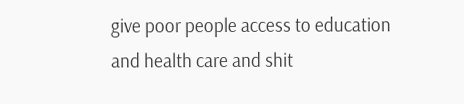give poor people access to education and health care and shit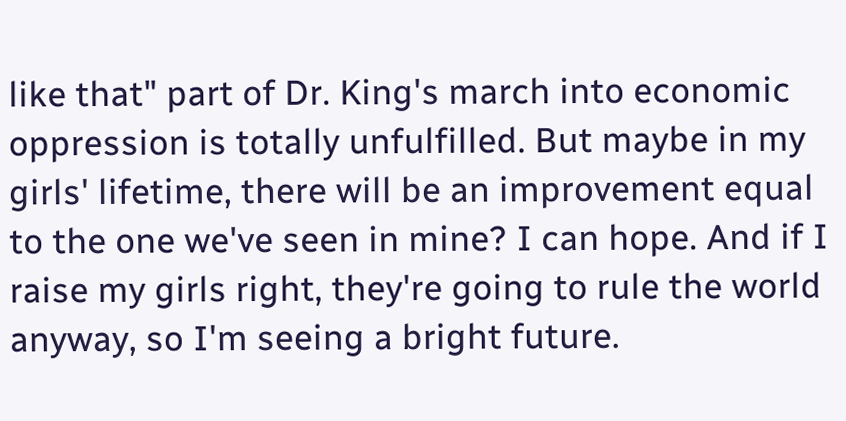like that" part of Dr. King's march into economic oppression is totally unfulfilled. But maybe in my girls' lifetime, there will be an improvement equal to the one we've seen in mine? I can hope. And if I raise my girls right, they're going to rule the world anyway, so I'm seeing a bright future.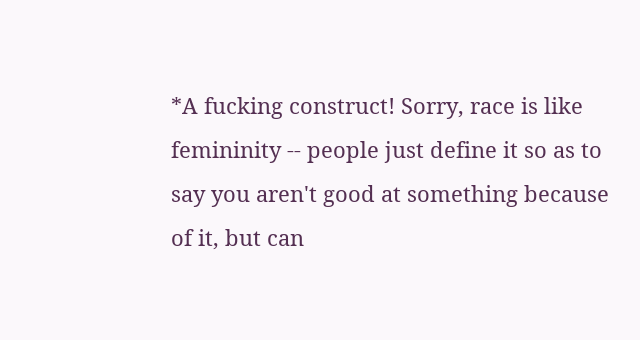*A fucking construct! Sorry, race is like femininity -- people just define it so as to say you aren't good at something because of it, but can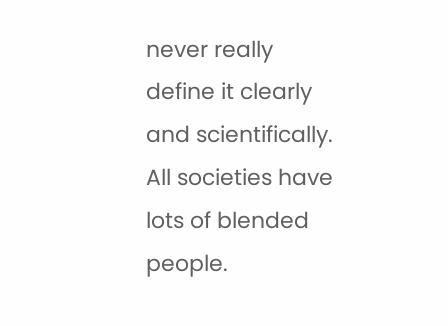never really define it clearly and scientifically. All societies have lots of blended people.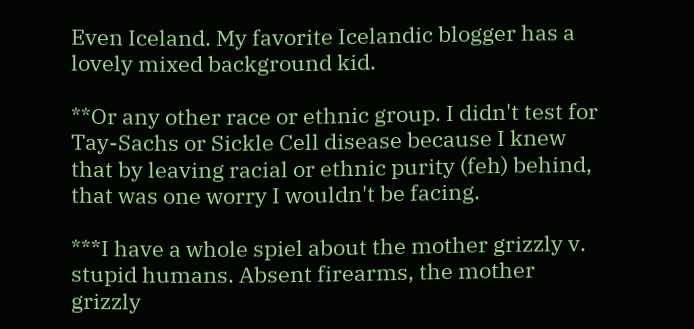Even Iceland. My favorite Icelandic blogger has a lovely mixed background kid.

**Or any other race or ethnic group. I didn't test for Tay-Sachs or Sickle Cell disease because I knew that by leaving racial or ethnic purity (feh) behind, that was one worry I wouldn't be facing.

***I have a whole spiel about the mother grizzly v. stupid humans. Absent firearms, the mother grizzly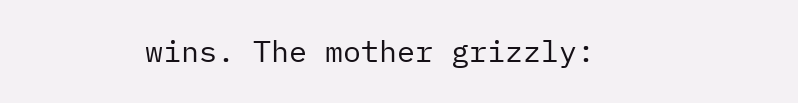wins. The mother grizzly: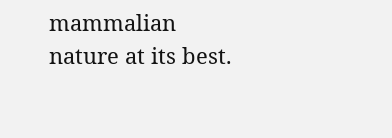mammalian nature at its best.